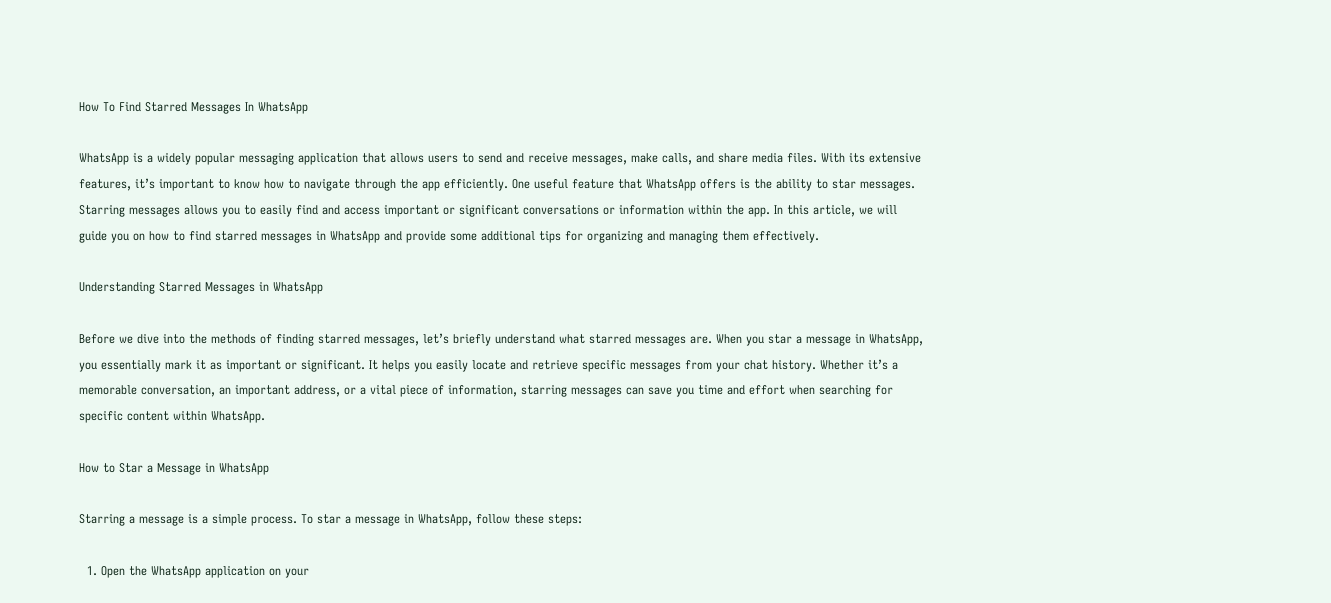How To Find Starred Messages In WhatsApp

WhatsApp is a widely popular messaging application that allows users to send and receive messages, make calls, and share media files. With its extensive features, it’s important to know how to navigate through the app efficiently. One useful feature that WhatsApp offers is the ability to star messages. Starring messages allows you to easily find and access important or significant conversations or information within the app. In this article, we will guide you on how to find starred messages in WhatsApp and provide some additional tips for organizing and managing them effectively.

Understanding Starred Messages in WhatsApp

Before we dive into the methods of finding starred messages, let’s briefly understand what starred messages are. When you star a message in WhatsApp, you essentially mark it as important or significant. It helps you easily locate and retrieve specific messages from your chat history. Whether it’s a memorable conversation, an important address, or a vital piece of information, starring messages can save you time and effort when searching for specific content within WhatsApp.

How to Star a Message in WhatsApp

Starring a message is a simple process. To star a message in WhatsApp, follow these steps:

  1. Open the WhatsApp application on your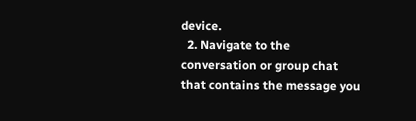device.
  2. Navigate to the conversation or group chat that contains the message you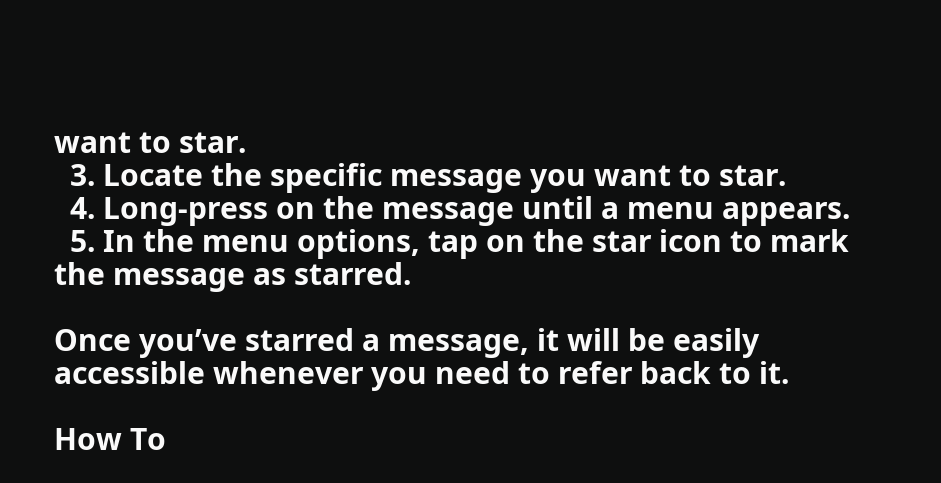want to star.
  3. Locate the specific message you want to star.
  4. Long-press on the message until a menu appears.
  5. In the menu options, tap on the star icon to mark the message as starred.

Once you’ve starred a message, it will be easily accessible whenever you need to refer back to it.

How To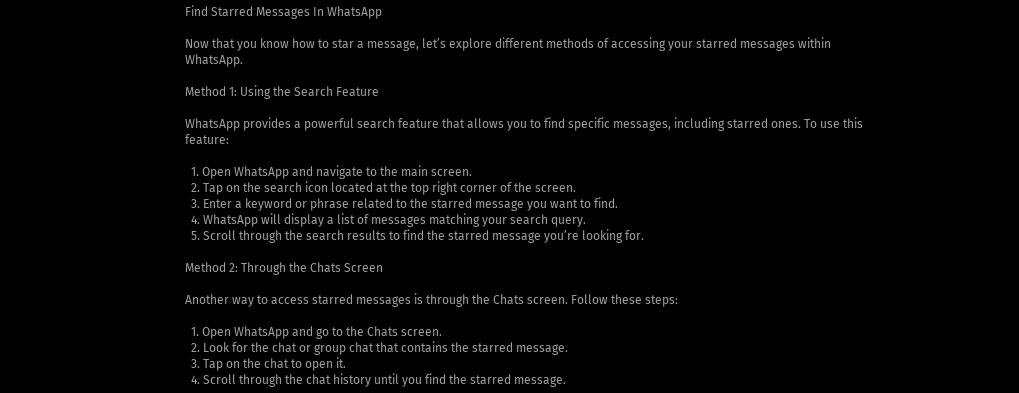Find Starred Messages In WhatsApp

Now that you know how to star a message, let’s explore different methods of accessing your starred messages within WhatsApp.

Method 1: Using the Search Feature

WhatsApp provides a powerful search feature that allows you to find specific messages, including starred ones. To use this feature:

  1. Open WhatsApp and navigate to the main screen.
  2. Tap on the search icon located at the top right corner of the screen.
  3. Enter a keyword or phrase related to the starred message you want to find.
  4. WhatsApp will display a list of messages matching your search query.
  5. Scroll through the search results to find the starred message you’re looking for.

Method 2: Through the Chats Screen

Another way to access starred messages is through the Chats screen. Follow these steps:

  1. Open WhatsApp and go to the Chats screen.
  2. Look for the chat or group chat that contains the starred message.
  3. Tap on the chat to open it.
  4. Scroll through the chat history until you find the starred message.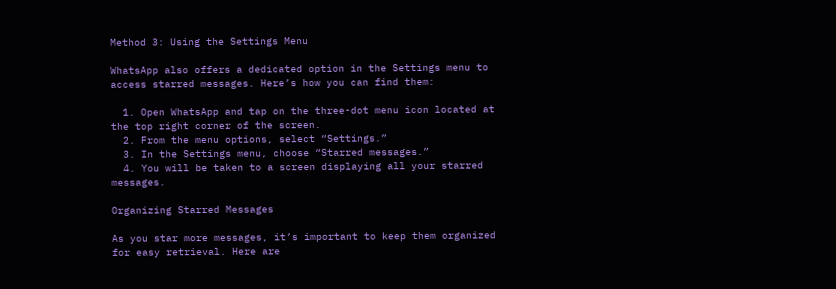Method 3: Using the Settings Menu

WhatsApp also offers a dedicated option in the Settings menu to access starred messages. Here’s how you can find them:

  1. Open WhatsApp and tap on the three-dot menu icon located at the top right corner of the screen.
  2. From the menu options, select “Settings.”
  3. In the Settings menu, choose “Starred messages.”
  4. You will be taken to a screen displaying all your starred messages.

Organizing Starred Messages

As you star more messages, it’s important to keep them organized for easy retrieval. Here are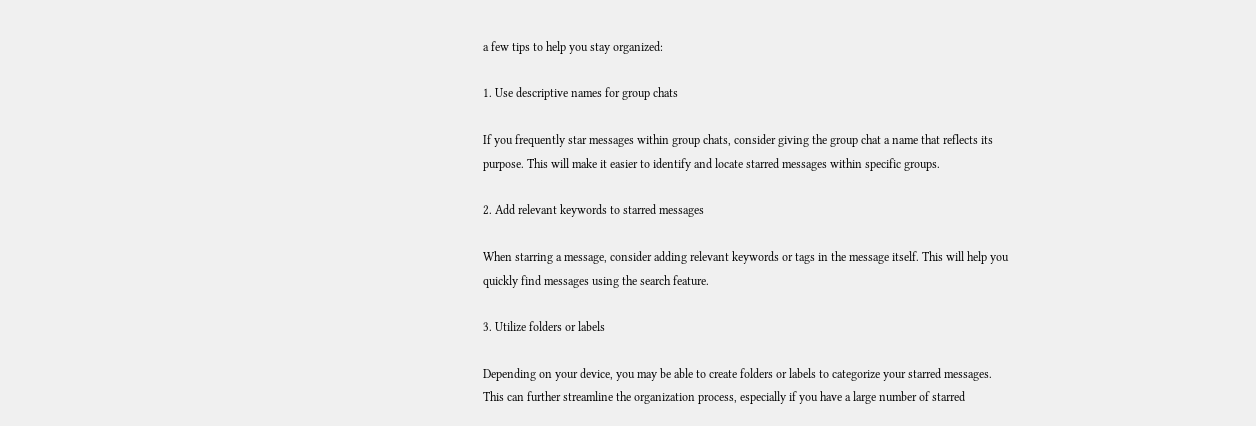a few tips to help you stay organized:

1. Use descriptive names for group chats

If you frequently star messages within group chats, consider giving the group chat a name that reflects its purpose. This will make it easier to identify and locate starred messages within specific groups.

2. Add relevant keywords to starred messages

When starring a message, consider adding relevant keywords or tags in the message itself. This will help you quickly find messages using the search feature.

3. Utilize folders or labels

Depending on your device, you may be able to create folders or labels to categorize your starred messages. This can further streamline the organization process, especially if you have a large number of starred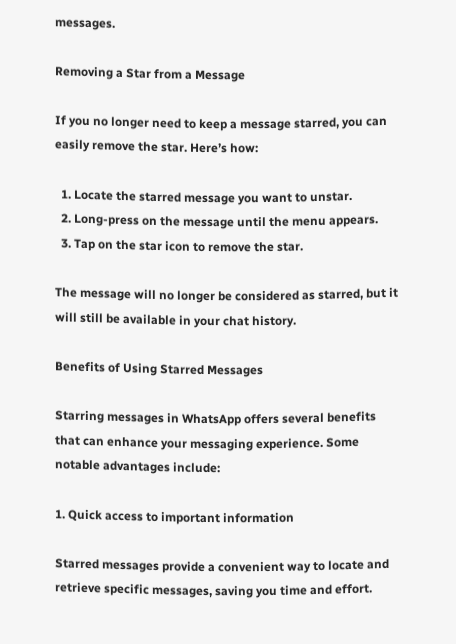messages.

Removing a Star from a Message

If you no longer need to keep a message starred, you can easily remove the star. Here’s how:

  1. Locate the starred message you want to unstar.
  2. Long-press on the message until the menu appears.
  3. Tap on the star icon to remove the star.

The message will no longer be considered as starred, but it will still be available in your chat history.

Benefits of Using Starred Messages

Starring messages in WhatsApp offers several benefits that can enhance your messaging experience. Some notable advantages include:

1. Quick access to important information

Starred messages provide a convenient way to locate and retrieve specific messages, saving you time and effort.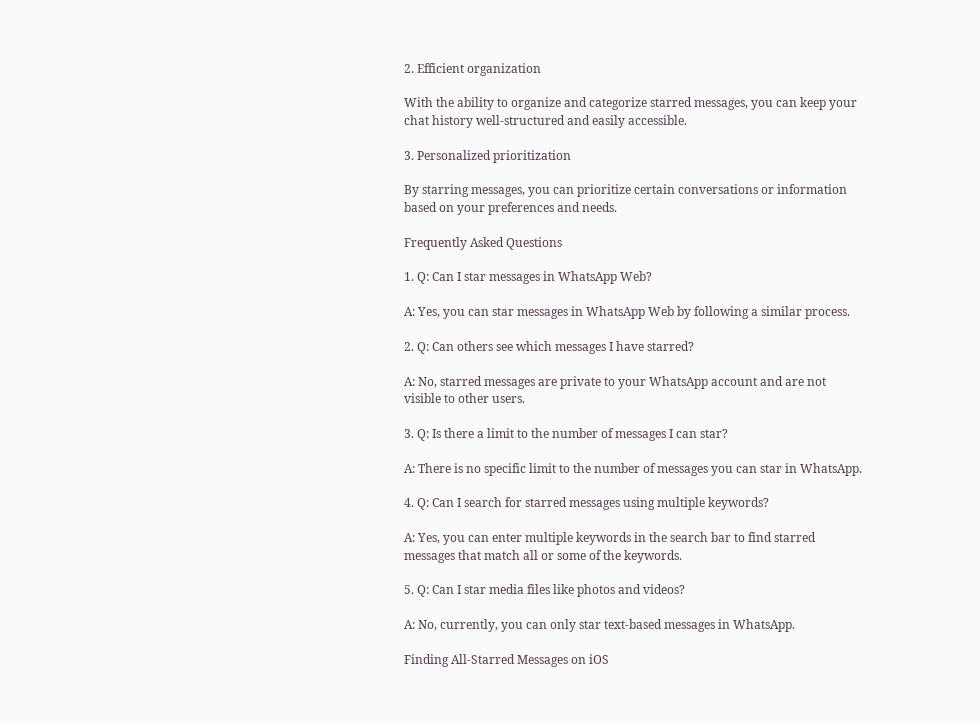2. Efficient organization

With the ability to organize and categorize starred messages, you can keep your chat history well-structured and easily accessible.

3. Personalized prioritization

By starring messages, you can prioritize certain conversations or information based on your preferences and needs.

Frequently Asked Questions

1. Q: Can I star messages in WhatsApp Web?

A: Yes, you can star messages in WhatsApp Web by following a similar process.

2. Q: Can others see which messages I have starred?

A: No, starred messages are private to your WhatsApp account and are not visible to other users.

3. Q: Is there a limit to the number of messages I can star?

A: There is no specific limit to the number of messages you can star in WhatsApp.

4. Q: Can I search for starred messages using multiple keywords?

A: Yes, you can enter multiple keywords in the search bar to find starred messages that match all or some of the keywords.

5. Q: Can I star media files like photos and videos?

A: No, currently, you can only star text-based messages in WhatsApp.

Finding All-Starred Messages on iOS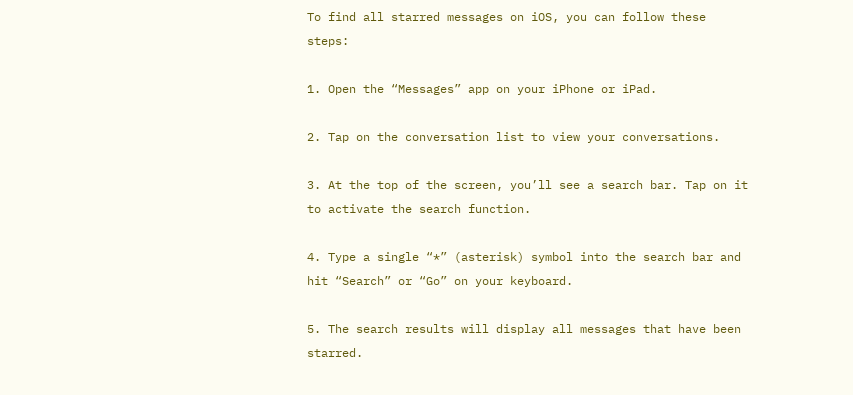To find all starred messages on iOS, you can follow these steps:

1. Open the “Messages” app on your iPhone or iPad.

2. Tap on the conversation list to view your conversations.

3. At the top of the screen, you’ll see a search bar. Tap on it to activate the search function.

4. Type a single “*” (asterisk) symbol into the search bar and hit “Search” or “Go” on your keyboard.

5. The search results will display all messages that have been starred.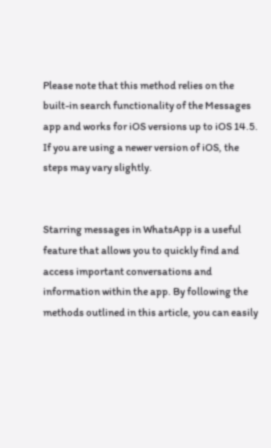Please note that this method relies on the built-in search functionality of the Messages app and works for iOS versions up to iOS 14.5. If you are using a newer version of iOS, the steps may vary slightly.


Starring messages in WhatsApp is a useful feature that allows you to quickly find and access important conversations and information within the app. By following the methods outlined in this article, you can easily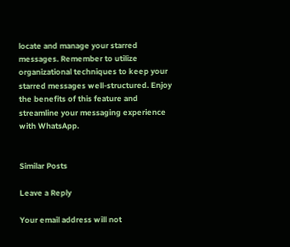locate and manage your starred messages. Remember to utilize organizational techniques to keep your starred messages well-structured. Enjoy the benefits of this feature and streamline your messaging experience with WhatsApp.


Similar Posts

Leave a Reply

Your email address will not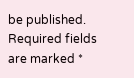be published. Required fields are marked *